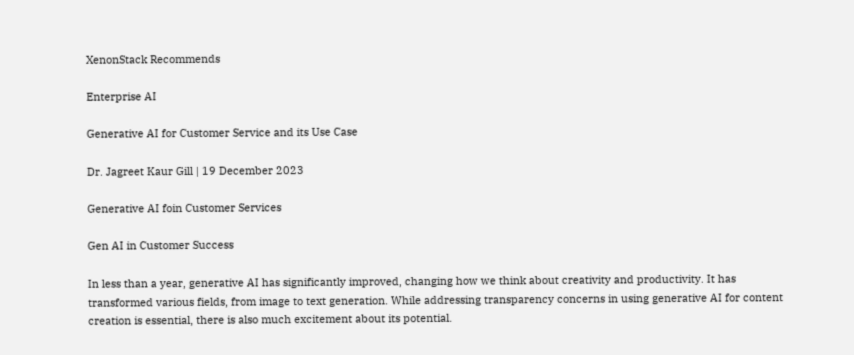XenonStack Recommends

Enterprise AI

Generative AI for Customer Service and its Use Case

Dr. Jagreet Kaur Gill | 19 December 2023

Generative AI foin Customer Services

Gen AI in Customer Success

In less than a year, generative AI has significantly improved, changing how we think about creativity and productivity. It has transformed various fields, from image to text generation. While addressing transparency concerns in using generative AI for content creation is essential, there is also much excitement about its potential.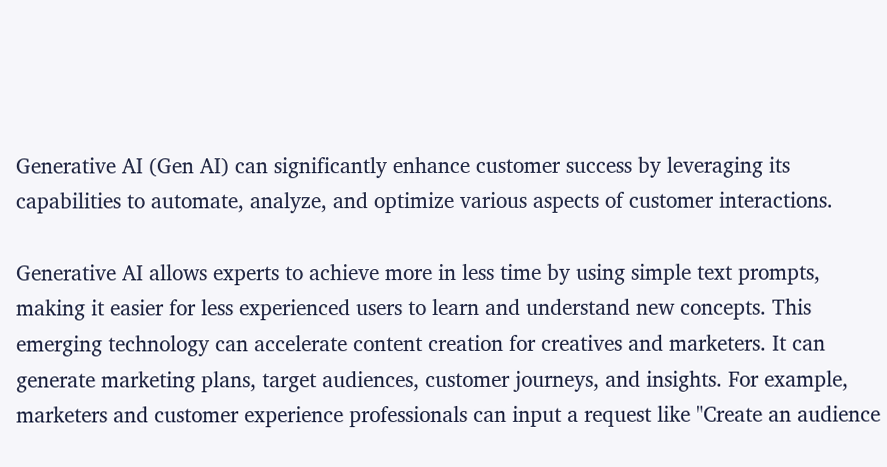Generative AI (Gen AI) can significantly enhance customer success by leveraging its capabilities to automate, analyze, and optimize various aspects of customer interactions.

Generative AI allows experts to achieve more in less time by using simple text prompts, making it easier for less experienced users to learn and understand new concepts. This emerging technology can accelerate content creation for creatives and marketers. It can generate marketing plans, target audiences, customer journeys, and insights. For example, marketers and customer experience professionals can input a request like "Create an audience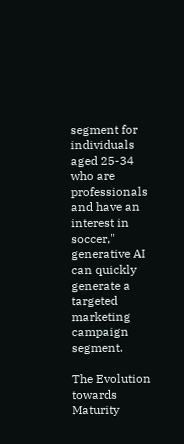segment for individuals aged 25-34 who are professionals and have an interest in soccer," generative AI can quickly generate a targeted marketing campaign segment.

The Evolution towards Maturity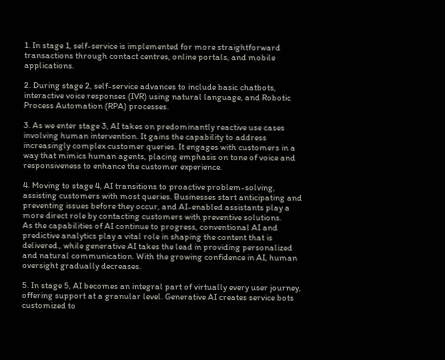1. In stage 1, self-service is implemented for more straightforward transactions through contact centres, online portals, and mobile applications.

2. During stage 2, self-service advances to include basic chatbots, interactive voice responses (IVR) using natural language, and Robotic Process Automation (RPA) processes.

3. As we enter stage 3, AI takes on predominantly reactive use cases involving human intervention. It gains the capability to address increasingly complex customer queries. It engages with customers in a way that mimics human agents, placing emphasis on tone of voice and responsiveness to enhance the customer experience.

4. Moving to stage 4, AI transitions to proactive problem-solving, assisting customers with most queries. Businesses start anticipating and preventing issues before they occur, and AI-enabled assistants play a more direct role by contacting customers with preventive solutions.
As the capabilities of AI continue to progress, conventional AI and predictive analytics play a vital role in shaping the content that is delivered., while generative AI takes the lead in providing personalized and natural communication. With the growing confidence in AI, human oversight gradually decreases.

5. In stage 5, AI becomes an integral part of virtually every user journey, offering support at a granular level. Generative AI creates service bots customized to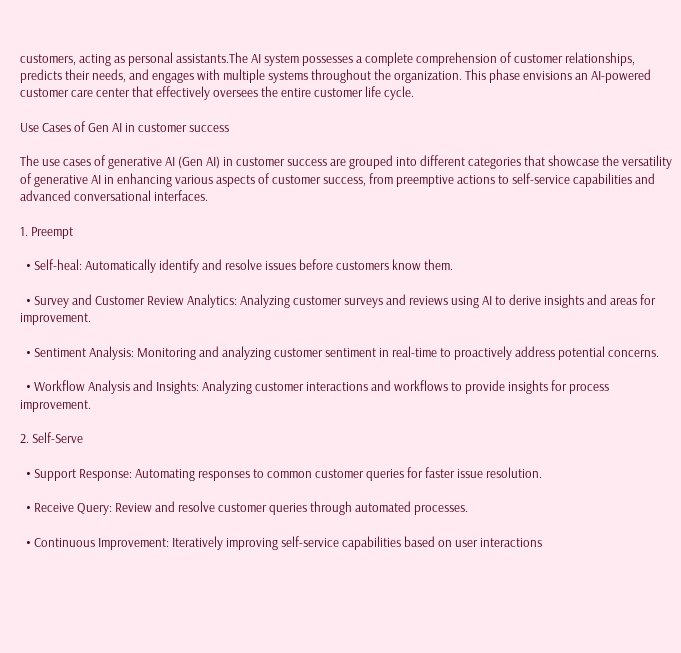customers, acting as personal assistants.The AI system possesses a complete comprehension of customer relationships, predicts their needs, and engages with multiple systems throughout the organization. This phase envisions an AI-powered customer care center that effectively oversees the entire customer life cycle.

Use Cases of Gen AI in customer success

The use cases of generative AI (Gen AI) in customer success are grouped into different categories that showcase the versatility of generative AI in enhancing various aspects of customer success, from preemptive actions to self-service capabilities and advanced conversational interfaces.

1. Preempt

  • Self-heal: Automatically identify and resolve issues before customers know them.

  • Survey and Customer Review Analytics: Analyzing customer surveys and reviews using AI to derive insights and areas for improvement.

  • Sentiment Analysis: Monitoring and analyzing customer sentiment in real-time to proactively address potential concerns.

  • Workflow Analysis and Insights: Analyzing customer interactions and workflows to provide insights for process improvement.

2. Self-Serve

  • Support Response: Automating responses to common customer queries for faster issue resolution.

  • Receive Query: Review and resolve customer queries through automated processes.

  • Continuous Improvement: Iteratively improving self-service capabilities based on user interactions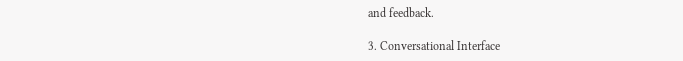and feedback.

3. Conversational Interface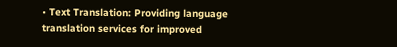• Text Translation: Providing language translation services for improved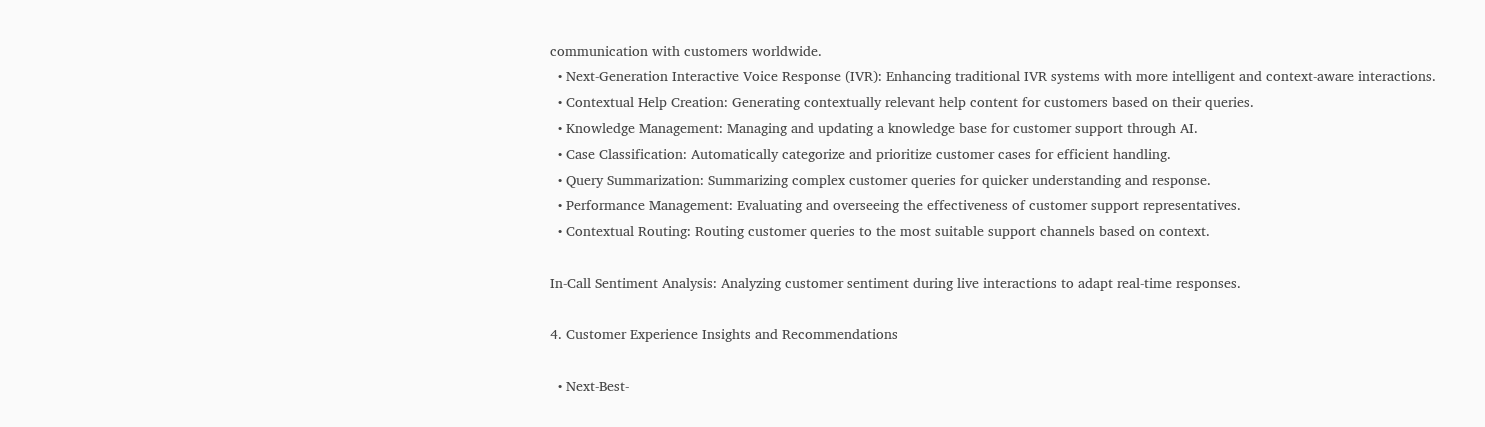communication with customers worldwide.
  • Next-Generation Interactive Voice Response (IVR): Enhancing traditional IVR systems with more intelligent and context-aware interactions.
  • Contextual Help Creation: Generating contextually relevant help content for customers based on their queries.
  • Knowledge Management: Managing and updating a knowledge base for customer support through AI.
  • Case Classification: Automatically categorize and prioritize customer cases for efficient handling.
  • Query Summarization: Summarizing complex customer queries for quicker understanding and response.
  • Performance Management: Evaluating and overseeing the effectiveness of customer support representatives.
  • Contextual Routing: Routing customer queries to the most suitable support channels based on context.

In-Call Sentiment Analysis: Analyzing customer sentiment during live interactions to adapt real-time responses.

4. Customer Experience Insights and Recommendations

  • Next-Best-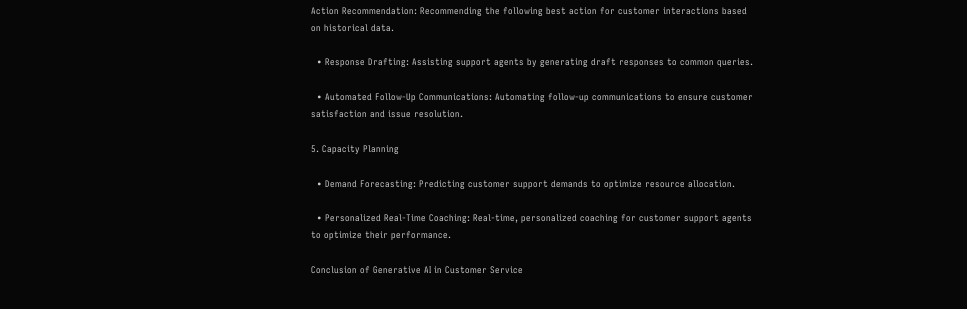Action Recommendation: Recommending the following best action for customer interactions based on historical data.

  • Response Drafting: Assisting support agents by generating draft responses to common queries.

  • Automated Follow-Up Communications: Automating follow-up communications to ensure customer satisfaction and issue resolution.

5. Capacity Planning

  • Demand Forecasting: Predicting customer support demands to optimize resource allocation.

  • Personalized Real-Time Coaching: Real-time, personalized coaching for customer support agents to optimize their performance.

Conclusion of Generative AI in Customer Service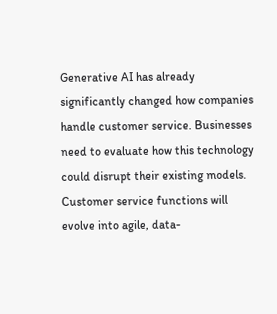Generative AI has already significantly changed how companies handle customer service. Businesses need to evaluate how this technology could disrupt their existing models. Customer service functions will evolve into agile, data-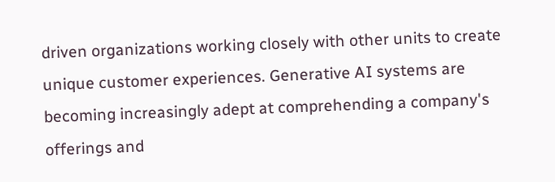driven organizations working closely with other units to create unique customer experiences. Generative AI systems are becoming increasingly adept at comprehending a company's offerings and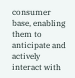consumer base, enabling them to anticipate and actively interact with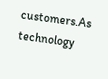customers.As technology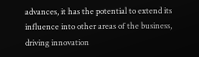advances, it has the potential to extend its influence into other areas of the business, driving innovation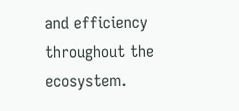and efficiency throughout the ecosystem.